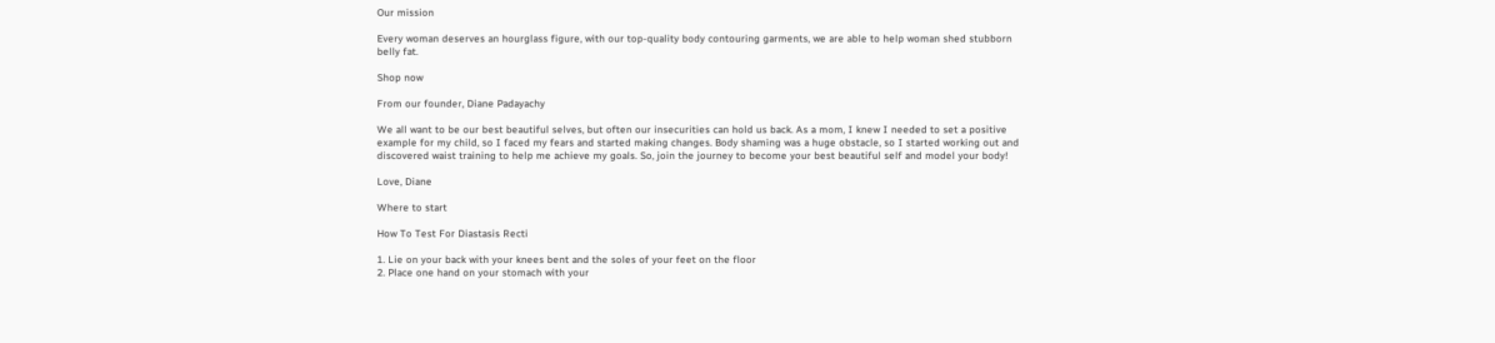Our mission

Every woman deserves an hourglass figure, with our top-quality body contouring garments, we are able to help woman shed stubborn belly fat.

Shop now

From our founder, Diane Padayachy

We all want to be our best beautiful selves, but often our insecurities can hold us back. As a mom, I knew I needed to set a positive example for my child, so I faced my fears and started making changes. Body shaming was a huge obstacle, so I started working out and discovered waist training to help me achieve my goals. So, join the journey to become your best beautiful self and model your body!

Love, Diane

Where to start

How To Test For Diastasis Recti

1. Lie on your back with your knees bent and the soles of your feet on the floor
2. Place one hand on your stomach with your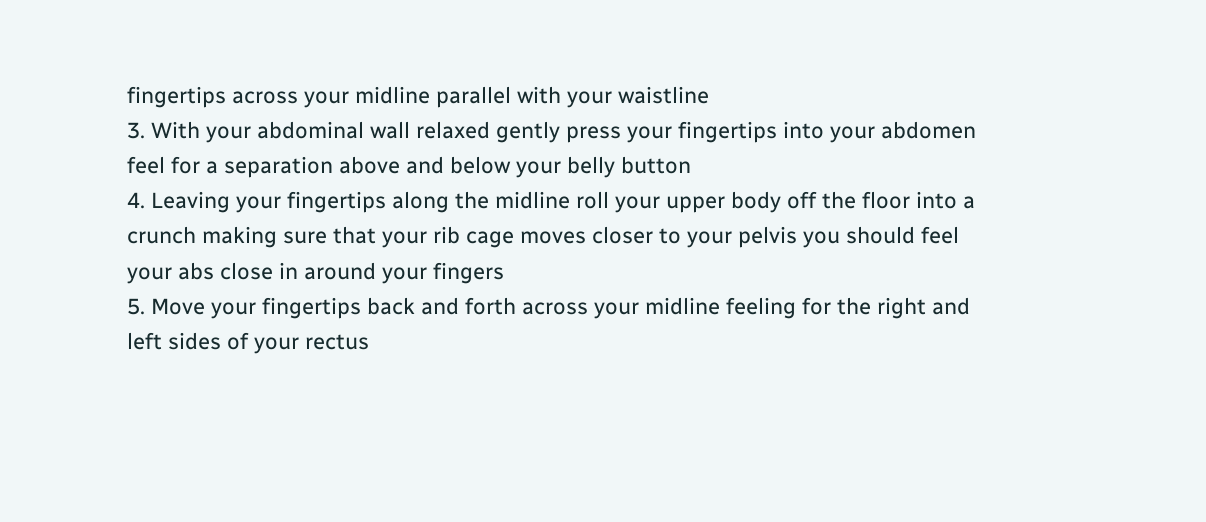fingertips across your midline parallel with your waistline
3. With your abdominal wall relaxed gently press your fingertips into your abdomen feel for a separation above and below your belly button
4. Leaving your fingertips along the midline roll your upper body off the floor into a crunch making sure that your rib cage moves closer to your pelvis you should feel your abs close in around your fingers
5. Move your fingertips back and forth across your midline feeling for the right and left sides of your rectus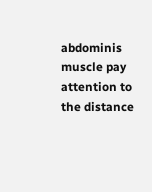abdominis muscle pay attention to the distance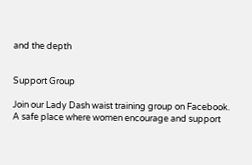and the depth


Support Group

Join our Lady Dash waist training group on Facebook. A safe place where women encourage and support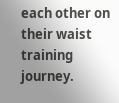each other on their waist training journey.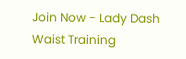Join Now - Lady Dash Waist Training